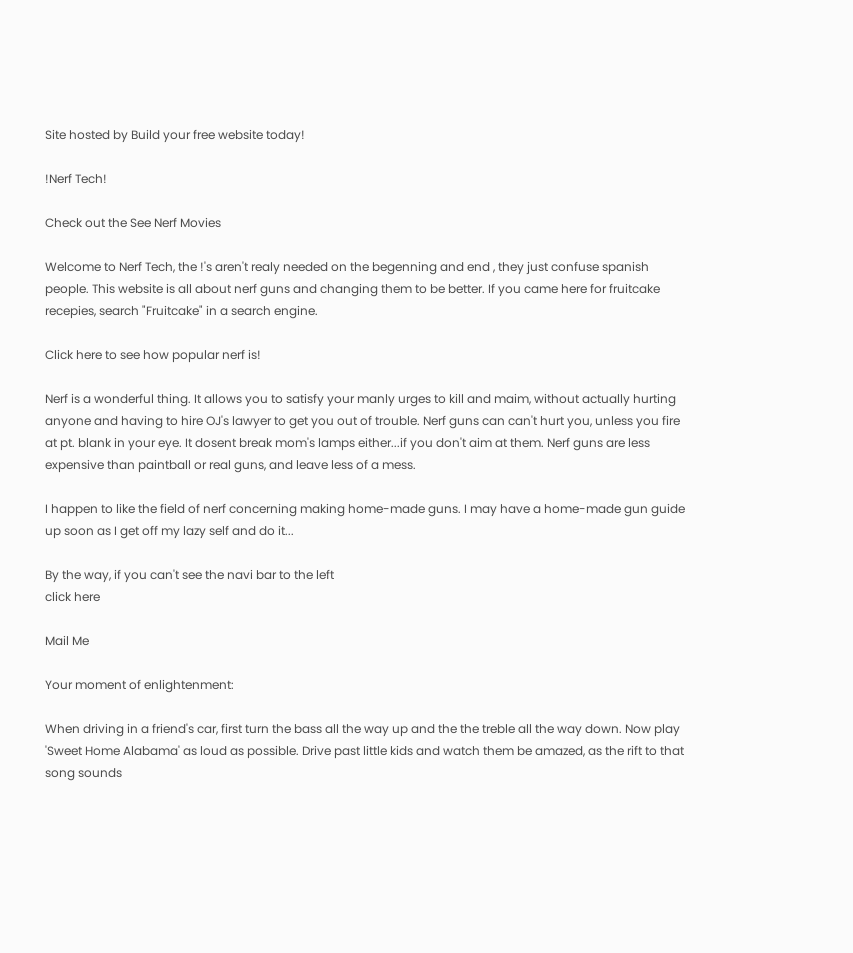Site hosted by Build your free website today!

!Nerf Tech!

Check out the See Nerf Movies

Welcome to Nerf Tech, the !'s aren't realy needed on the begenning and end , they just confuse spanish people. This website is all about nerf guns and changing them to be better. If you came here for fruitcake recepies, search "Fruitcake" in a search engine.

Click here to see how popular nerf is!

Nerf is a wonderful thing. It allows you to satisfy your manly urges to kill and maim, without actually hurting anyone and having to hire OJ's lawyer to get you out of trouble. Nerf guns can can't hurt you, unless you fire at pt. blank in your eye. It dosent break mom's lamps either...if you don't aim at them. Nerf guns are less expensive than paintball or real guns, and leave less of a mess.

I happen to like the field of nerf concerning making home-made guns. I may have a home-made gun guide up soon as I get off my lazy self and do it...

By the way, if you can't see the navi bar to the left
click here

Mail Me

Your moment of enlightenment:

When driving in a friend's car, first turn the bass all the way up and the the treble all the way down. Now play 'Sweet Home Alabama' as loud as possible. Drive past little kids and watch them be amazed, as the rift to that song sounds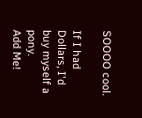SOOOO cool.

If I had Dollars, I'd buy myself a pony.
Add Me!